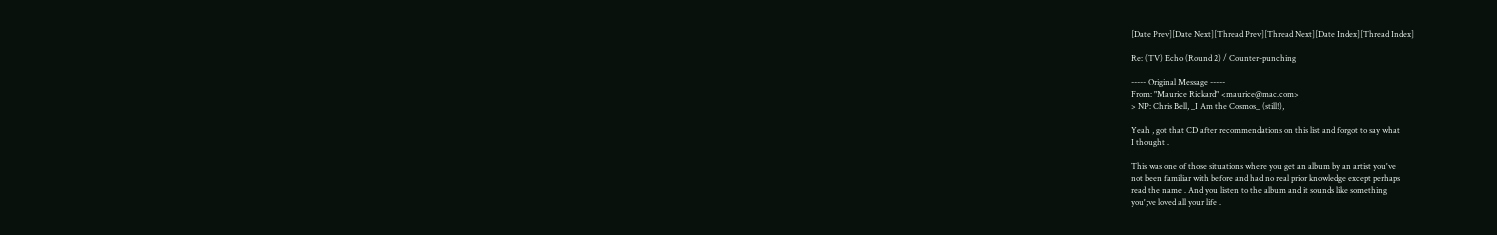[Date Prev][Date Next][Thread Prev][Thread Next][Date Index][Thread Index]

Re: (TV) Echo (Round 2) / Counter-punching

----- Original Message -----
From: "Maurice Rickard" <maurice@mac.com>
> NP: Chris Bell, _I Am the Cosmos_ (still!),

Yeah , got that CD after recommendations on this list and forgot to say what
I thought .

This was one of those situations where you get an album by an artist you've
not been familiar with before and had no real prior knowledge except perhaps
read the name . And you listen to the album and it sounds like something
you';ve loved all your life .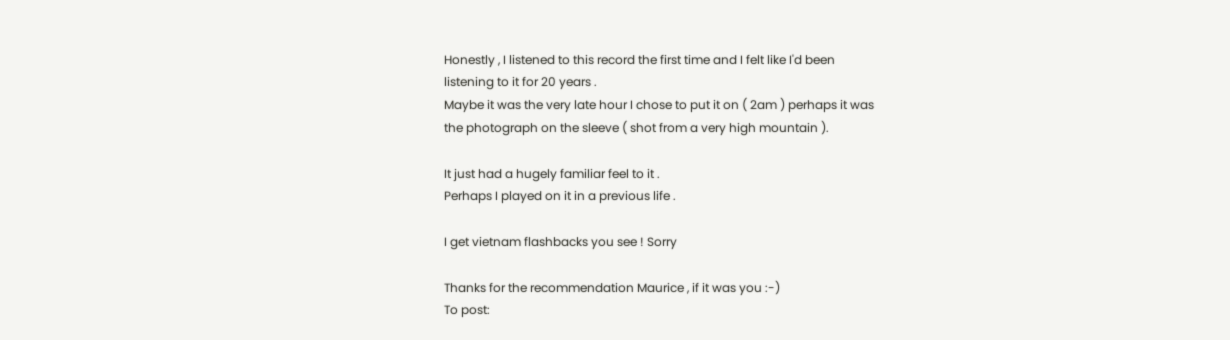Honestly , I listened to this record the first time and I felt like I'd been
listening to it for 20 years .
Maybe it was the very late hour I chose to put it on ( 2am ) perhaps it was
the photograph on the sleeve ( shot from a very high mountain ).

It just had a hugely familiar feel to it .
Perhaps I played on it in a previous life .

I get vietnam flashbacks you see ! Sorry

Thanks for the recommendation Maurice , if it was you :-)
To post: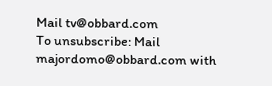Mail tv@obbard.com
To unsubscribe: Mail majordomo@obbard.com with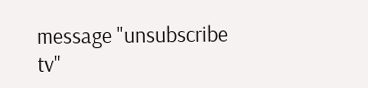message "unsubscribe tv"